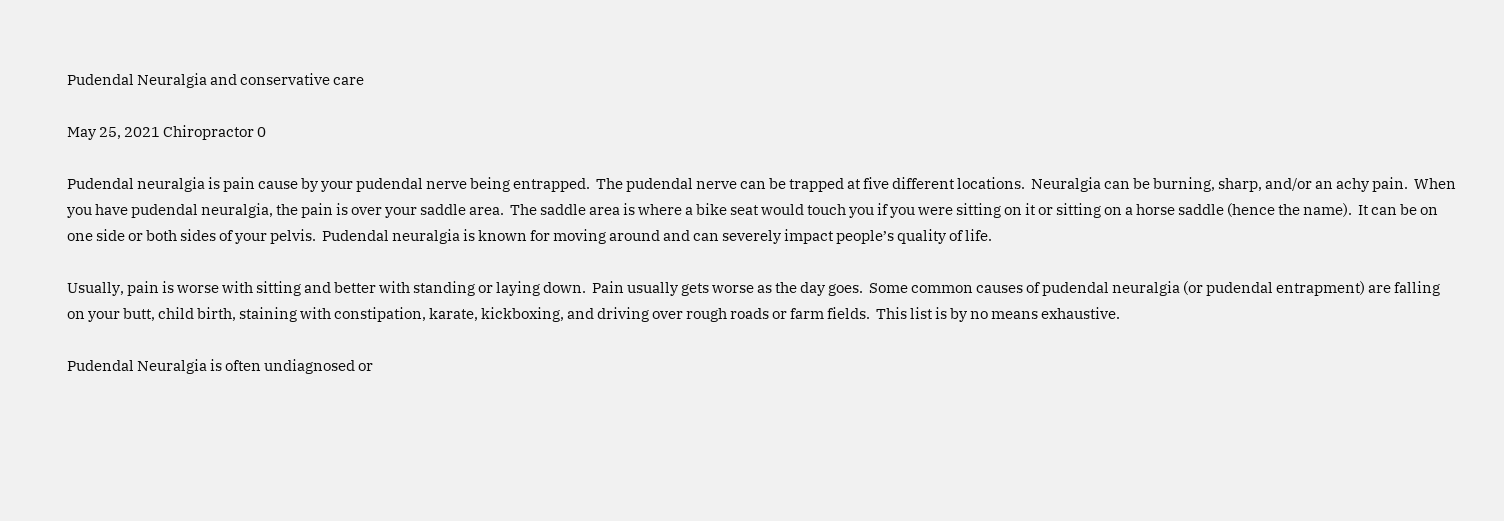Pudendal Neuralgia and conservative care

May 25, 2021 Chiropractor 0

Pudendal neuralgia is pain cause by your pudendal nerve being entrapped.  The pudendal nerve can be trapped at five different locations.  Neuralgia can be burning, sharp, and/or an achy pain.  When you have pudendal neuralgia, the pain is over your saddle area.  The saddle area is where a bike seat would touch you if you were sitting on it or sitting on a horse saddle (hence the name).  It can be on one side or both sides of your pelvis.  Pudendal neuralgia is known for moving around and can severely impact people’s quality of life.

Usually, pain is worse with sitting and better with standing or laying down.  Pain usually gets worse as the day goes.  Some common causes of pudendal neuralgia (or pudendal entrapment) are falling on your butt, child birth, staining with constipation, karate, kickboxing, and driving over rough roads or farm fields.  This list is by no means exhaustive.

Pudendal Neuralgia is often undiagnosed or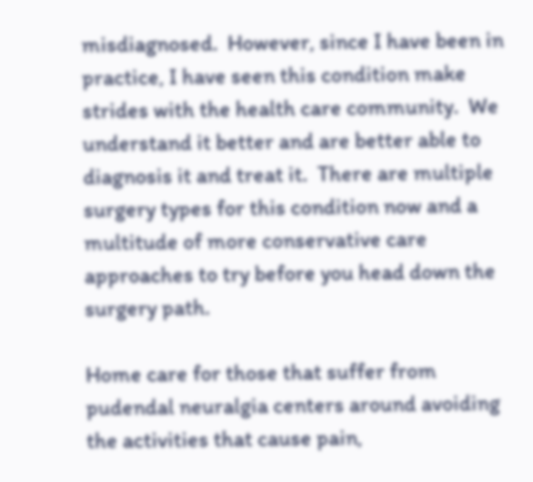misdiagnosed.  However, since I have been in practice, I have seen this condition make strides with the health care community.  We understand it better and are better able to diagnosis it and treat it.  There are multiple surgery types for this condition now and a multitude of more conservative care approaches to try before you head down the surgery path.

Home care for those that suffer from pudendal neuralgia centers around avoiding the activities that cause pain,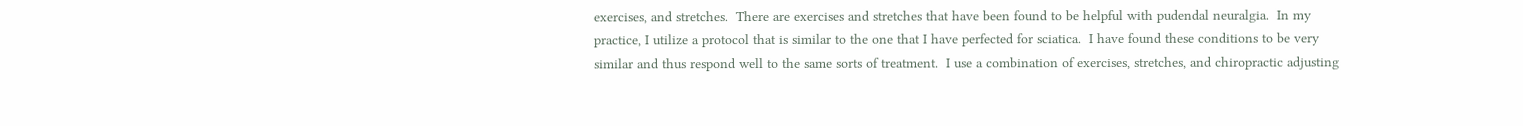exercises, and stretches.  There are exercises and stretches that have been found to be helpful with pudendal neuralgia.  In my practice, I utilize a protocol that is similar to the one that I have perfected for sciatica.  I have found these conditions to be very similar and thus respond well to the same sorts of treatment.  I use a combination of exercises, stretches, and chiropractic adjusting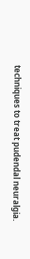techniques to treat pudendal neuralgia.